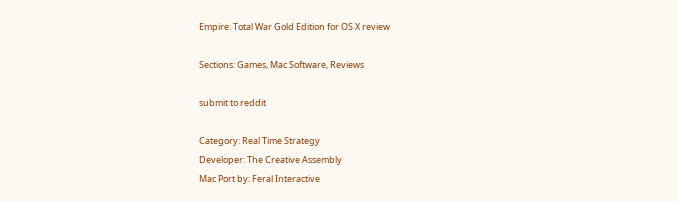Empire: Total War Gold Edition for OS X review

Sections: Games, Mac Software, Reviews

submit to reddit

Category: Real Time Strategy
Developer: The Creative Assembly
Mac Port by: Feral Interactive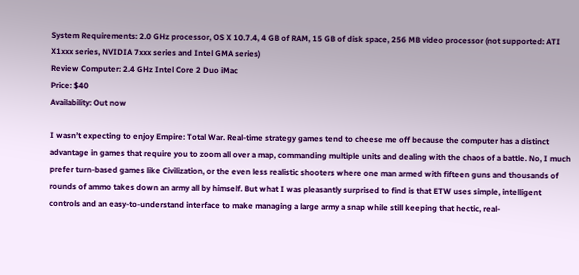System Requirements: 2.0 GHz processor, OS X 10.7.4, 4 GB of RAM, 15 GB of disk space, 256 MB video processor (not supported: ATI X1xxx series, NVIDIA 7xxx series and Intel GMA series)
Review Computer: 2.4 GHz Intel Core 2 Duo iMac
Price: $40
Availability: Out now

I wasn’t expecting to enjoy Empire: Total War. Real-time strategy games tend to cheese me off because the computer has a distinct advantage in games that require you to zoom all over a map, commanding multiple units and dealing with the chaos of a battle. No, I much prefer turn-based games like Civilization, or the even less realistic shooters where one man armed with fifteen guns and thousands of rounds of ammo takes down an army all by himself. But what I was pleasantly surprised to find is that ETW uses simple, intelligent controls and an easy-to-understand interface to make managing a large army a snap while still keeping that hectic, real-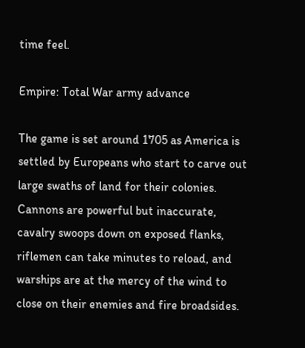time feel.

Empire: Total War army advance

The game is set around 1705 as America is settled by Europeans who start to carve out large swaths of land for their colonies. Cannons are powerful but inaccurate, cavalry swoops down on exposed flanks, riflemen can take minutes to reload, and warships are at the mercy of the wind to close on their enemies and fire broadsides.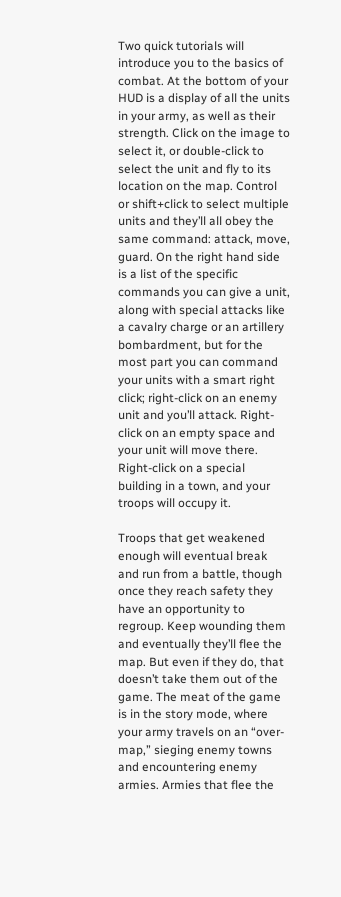Two quick tutorials will introduce you to the basics of combat. At the bottom of your HUD is a display of all the units in your army, as well as their strength. Click on the image to select it, or double-click to select the unit and fly to its location on the map. Control or shift+click to select multiple units and they’ll all obey the same command: attack, move, guard. On the right hand side is a list of the specific commands you can give a unit, along with special attacks like a cavalry charge or an artillery bombardment, but for the most part you can command your units with a smart right click; right-click on an enemy unit and you’ll attack. Right-click on an empty space and your unit will move there. Right-click on a special building in a town, and your troops will occupy it.

Troops that get weakened enough will eventual break and run from a battle, though once they reach safety they have an opportunity to regroup. Keep wounding them and eventually they’ll flee the map. But even if they do, that doesn’t take them out of the game. The meat of the game is in the story mode, where your army travels on an “over-map,” sieging enemy towns and encountering enemy armies. Armies that flee the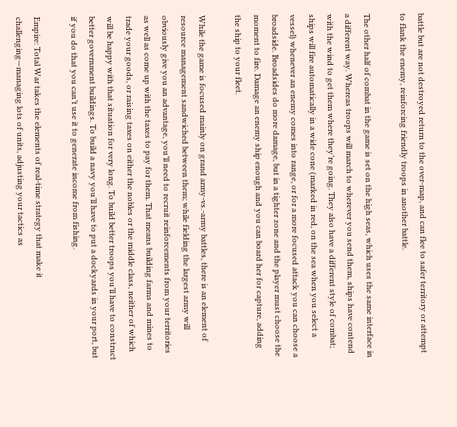battle but are not destroyed return to the over-map, and can flee to safer territory or attempt to flank the enemy, reinforcing friendly troops in another battle.

The other half of combat in the game is set on the high seas, which uses the same interface in a different way. Whereas troops will march to wherever you send them, ships have contend with the wind to get them where they’re going. They also have a different style of combat; ships will fire automatically in a wide cone (marked in red, on the sea when you select a vessel) whenever an enemy comes into range, or for a more focused attack you can choose a broadside. Broadsides do more damage, but in a tighter zone and the player must choose the moment to fire. Damage an enemy ship enough and you can board her for capture, adding the ship to your fleet.

While the game is focused mainly on grand army-vs.-army battles, there is an element of resource management sandwiched between them; while fielding the largest army will obviously give you an advantage, you’ll need to recruit reinforcements from your territories as well as come up with the taxes to pay for them. That means building farms and mines to trade your goods, or raising taxes on either the nobles or the middle class, neither of which will be happy with that situation for very long. To build better troops you’ll have to construct better government buildings. To build a navy you’ll have to put a dockyards in your port, but if you do that you can’t use it to generate income from fishing.

Empire: Total War takes the elements of real-time strategy that make it challenging—managing lots of units, adjusting your tactics as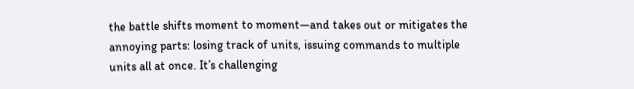the battle shifts moment to moment—and takes out or mitigates the annoying parts: losing track of units, issuing commands to multiple units all at once. It’s challenging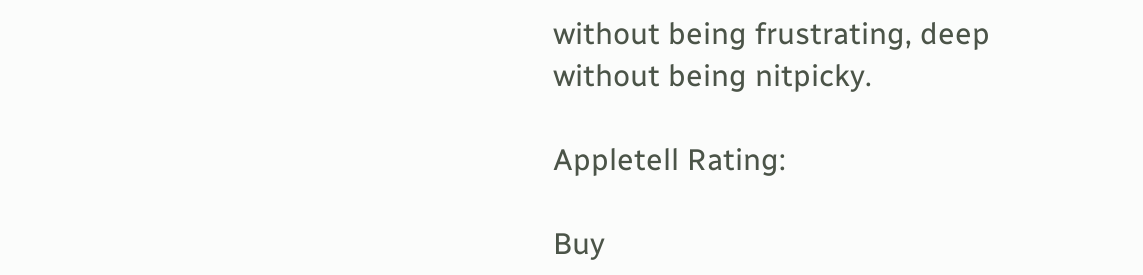without being frustrating, deep without being nitpicky.

Appletell Rating:

Buy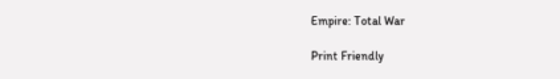Empire: Total War

Print Friendly